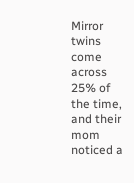Mirror twins come across 25% of the time, and their mom noticed a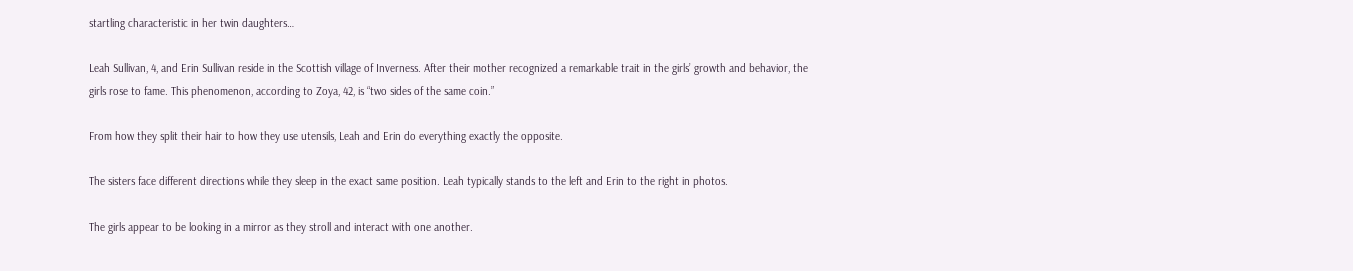startling characteristic in her twin daughters…

Leah Sullivan, 4, and Erin Sullivan reside in the Scottish village of Inverness. After their mother recognized a remarkable trait in the girls’ growth and behavior, the girls rose to fame. This phenomenon, according to Zoya, 42, is “two sides of the same coin.”

From how they split their hair to how they use utensils, Leah and Erin do everything exactly the opposite.

The sisters face different directions while they sleep in the exact same position. Leah typically stands to the left and Erin to the right in photos.

The girls appear to be looking in a mirror as they stroll and interact with one another.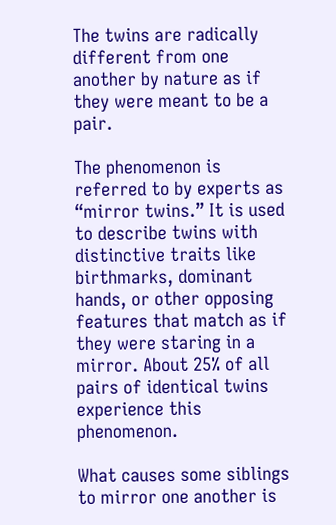The twins are radically different from one another by nature as if they were meant to be a pair.

The phenomenon is referred to by experts as “mirror twins.” It is used to describe twins with distinctive traits like birthmarks, dominant hands, or other opposing features that match as if they were staring in a mirror. About 25% of all pairs of identical twins experience this phenomenon.

What causes some siblings to mirror one another is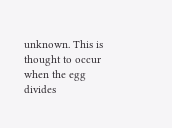unknown. This is thought to occur when the egg divides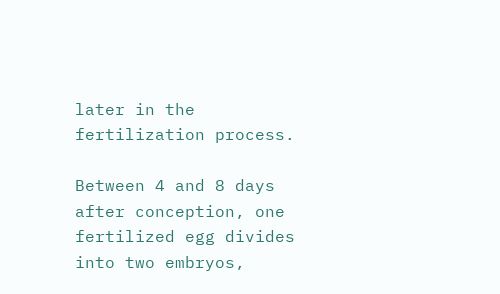later in the fertilization process.

Between 4 and 8 days after conception, one fertilized egg divides into two embryos,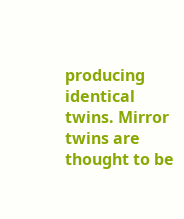producing identical twins. Mirror twins are thought to be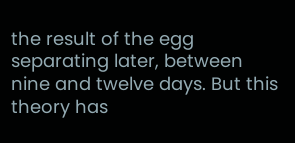the result of the egg separating later, between nine and twelve days. But this theory has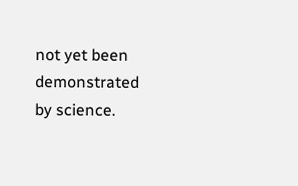not yet been demonstrated by science.